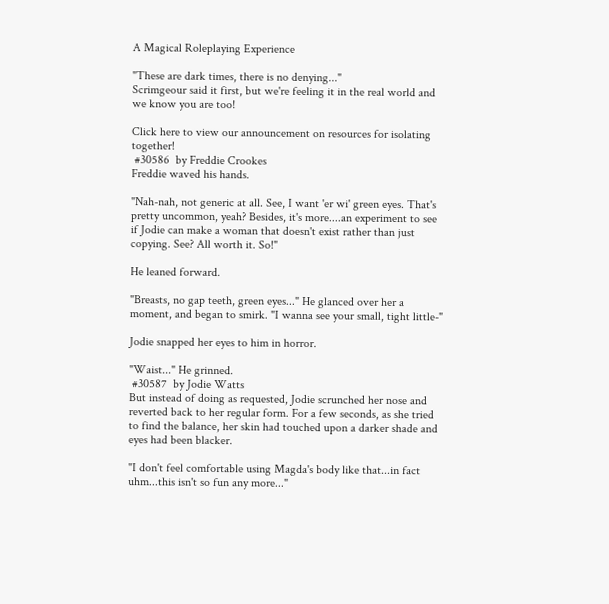A Magical Roleplaying Experience

"These are dark times, there is no denying..."
Scrimgeour said it first, but we're feeling it in the real world and we know you are too!

Click here to view our announcement on resources for isolating together!
 #30586  by Freddie Crookes
Freddie waved his hands.

"Nah-nah, not generic at all. See, I want 'er wi' green eyes. That's pretty uncommon, yeah? Besides, it's more....an experiment to see if Jodie can make a woman that doesn't exist rather than just copying. See? All worth it. So!"

He leaned forward.

"Breasts, no gap teeth, green eyes..." He glanced over her a moment, and began to smirk. "I wanna see your small, tight little-"

Jodie snapped her eyes to him in horror.

"Waist..." He grinned.
 #30587  by Jodie Watts
But instead of doing as requested, Jodie scrunched her nose and reverted back to her regular form. For a few seconds, as she tried to find the balance, her skin had touched upon a darker shade and eyes had been blacker.

"I don't feel comfortable using Magda's body like that...in fact uhm...this isn't so fun any more..."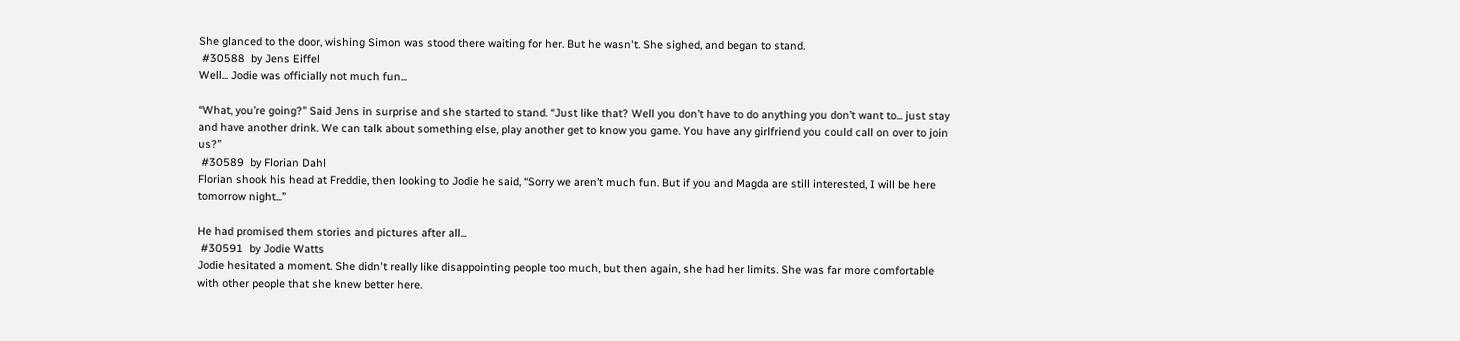She glanced to the door, wishing Simon was stood there waiting for her. But he wasn't. She sighed, and began to stand.
 #30588  by Jens Eiffel
Well... Jodie was officially not much fun...

“What, you’re going?” Said Jens in surprise and she started to stand. “Just like that? Well you don’t have to do anything you don’t want to... just stay and have another drink. We can talk about something else, play another get to know you game. You have any girlfriend you could call on over to join us?”
 #30589  by Florian Dahl
Florian shook his head at Freddie, then looking to Jodie he said, “Sorry we aren’t much fun. But if you and Magda are still interested, I will be here tomorrow night...”

He had promised them stories and pictures after all...
 #30591  by Jodie Watts
Jodie hesitated a moment. She didn't really like disappointing people too much, but then again, she had her limits. She was far more comfortable with other people that she knew better here.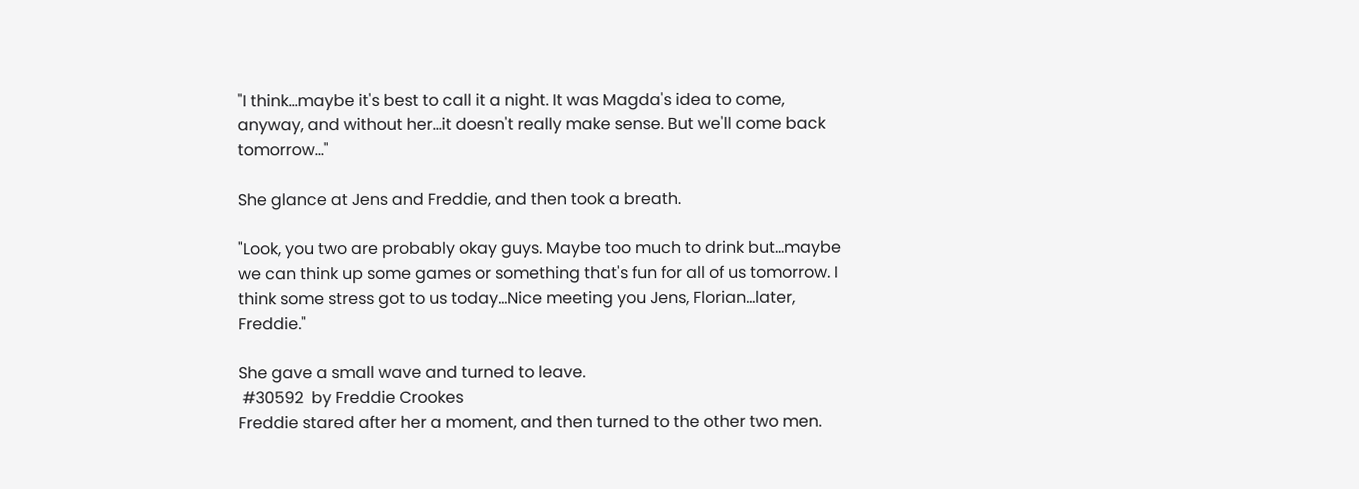"I think...maybe it's best to call it a night. It was Magda's idea to come, anyway, and without her...it doesn't really make sense. But we'll come back tomorrow..."

She glance at Jens and Freddie, and then took a breath.

"Look, you two are probably okay guys. Maybe too much to drink but...maybe we can think up some games or something that's fun for all of us tomorrow. I think some stress got to us today...Nice meeting you Jens, Florian...later, Freddie."

She gave a small wave and turned to leave.
 #30592  by Freddie Crookes
Freddie stared after her a moment, and then turned to the other two men.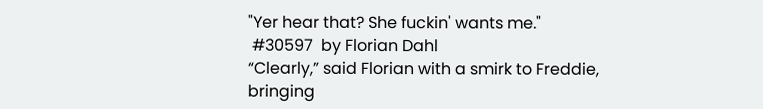"Yer hear that? She fuckin' wants me."
 #30597  by Florian Dahl
“Clearly,” said Florian with a smirk to Freddie, bringing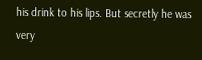his drink to his lips. But secretly he was very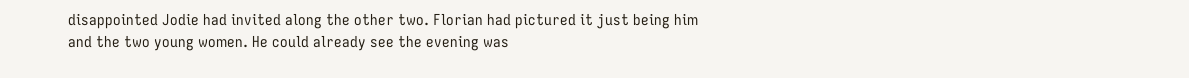disappointed Jodie had invited along the other two. Florian had pictured it just being him and the two young women. He could already see the evening was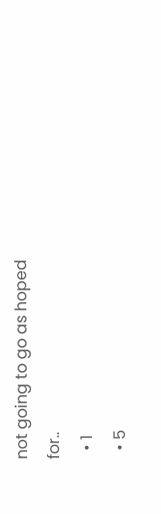not going to go as hoped for..
  • 1
  • 5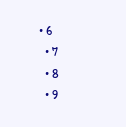• 6
  • 7
  • 8
  • 9